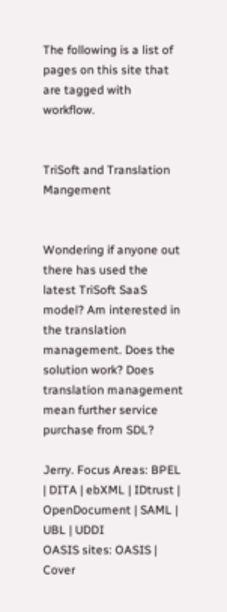The following is a list of pages on this site that are tagged with workflow.


TriSoft and Translation Mangement


Wondering if anyone out there has used the latest TriSoft SaaS model? Am interested in the translation management. Does the solution work? Does translation management mean further service purchase from SDL?

Jerry. Focus Areas: BPEL | DITA | ebXML | IDtrust | OpenDocument | SAML | UBL | UDDI
OASIS sites: OASIS | Cover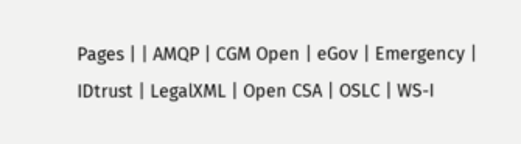Pages | | AMQP | CGM Open | eGov | Emergency | IDtrust | LegalXML | Open CSA | OSLC | WS-I